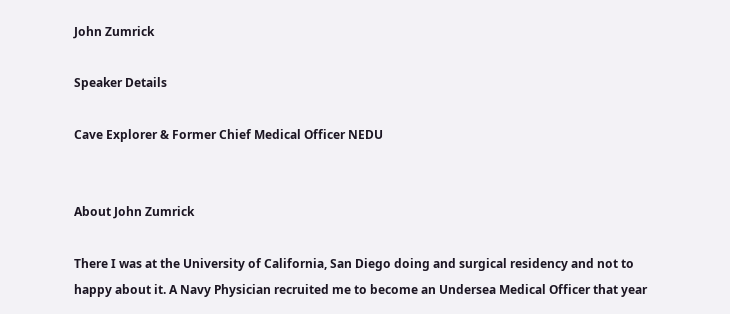John Zumrick

Speaker Details

Cave Explorer & Former Chief Medical Officer NEDU


About John Zumrick

There I was at the University of California, San Diego doing and surgical residency and not to happy about it. A Navy Physician recruited me to become an Undersea Medical Officer that year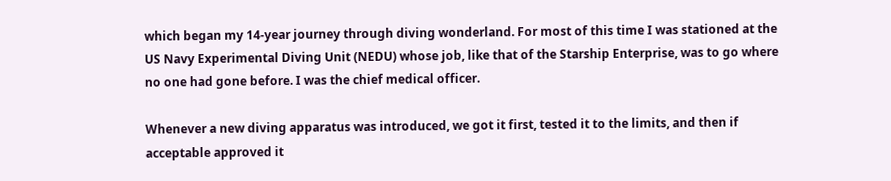which began my 14-year journey through diving wonderland. For most of this time I was stationed at the US Navy Experimental Diving Unit (NEDU) whose job, like that of the Starship Enterprise, was to go where no one had gone before. I was the chief medical officer.

Whenever a new diving apparatus was introduced, we got it first, tested it to the limits, and then if acceptable approved it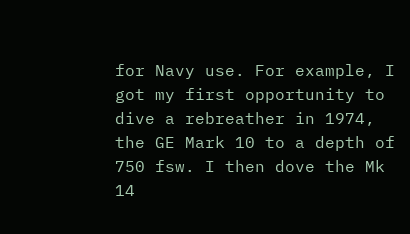for Navy use. For example, I got my first opportunity to dive a rebreather in 1974, the GE Mark 10 to a depth of 750 fsw. I then dove the Mk 14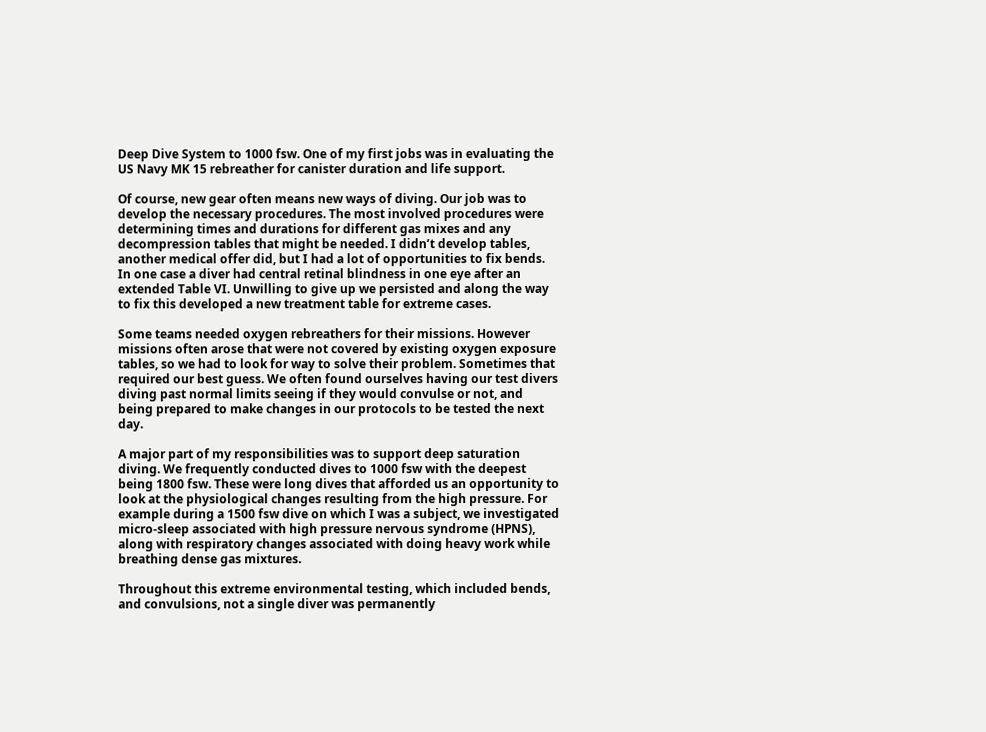Deep Dive System to 1000 fsw. One of my first jobs was in evaluating the US Navy MK 15 rebreather for canister duration and life support.

Of course, new gear often means new ways of diving. Our job was to develop the necessary procedures. The most involved procedures were determining times and durations for different gas mixes and any decompression tables that might be needed. I didn’t develop tables, another medical offer did, but I had a lot of opportunities to fix bends. In one case a diver had central retinal blindness in one eye after an extended Table VI. Unwilling to give up we persisted and along the way to fix this developed a new treatment table for extreme cases.

Some teams needed oxygen rebreathers for their missions. However missions often arose that were not covered by existing oxygen exposure tables, so we had to look for way to solve their problem. Sometimes that required our best guess. We often found ourselves having our test divers diving past normal limits seeing if they would convulse or not, and being prepared to make changes in our protocols to be tested the next day.

A major part of my responsibilities was to support deep saturation diving. We frequently conducted dives to 1000 fsw with the deepest being 1800 fsw. These were long dives that afforded us an opportunity to look at the physiological changes resulting from the high pressure. For example during a 1500 fsw dive on which I was a subject, we investigated micro-sleep associated with high pressure nervous syndrome (HPNS), along with respiratory changes associated with doing heavy work while breathing dense gas mixtures.

Throughout this extreme environmental testing, which included bends, and convulsions, not a single diver was permanently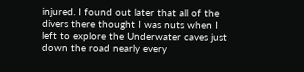injured. I found out later that all of the divers there thought I was nuts when I left to explore the Underwater caves just down the road nearly every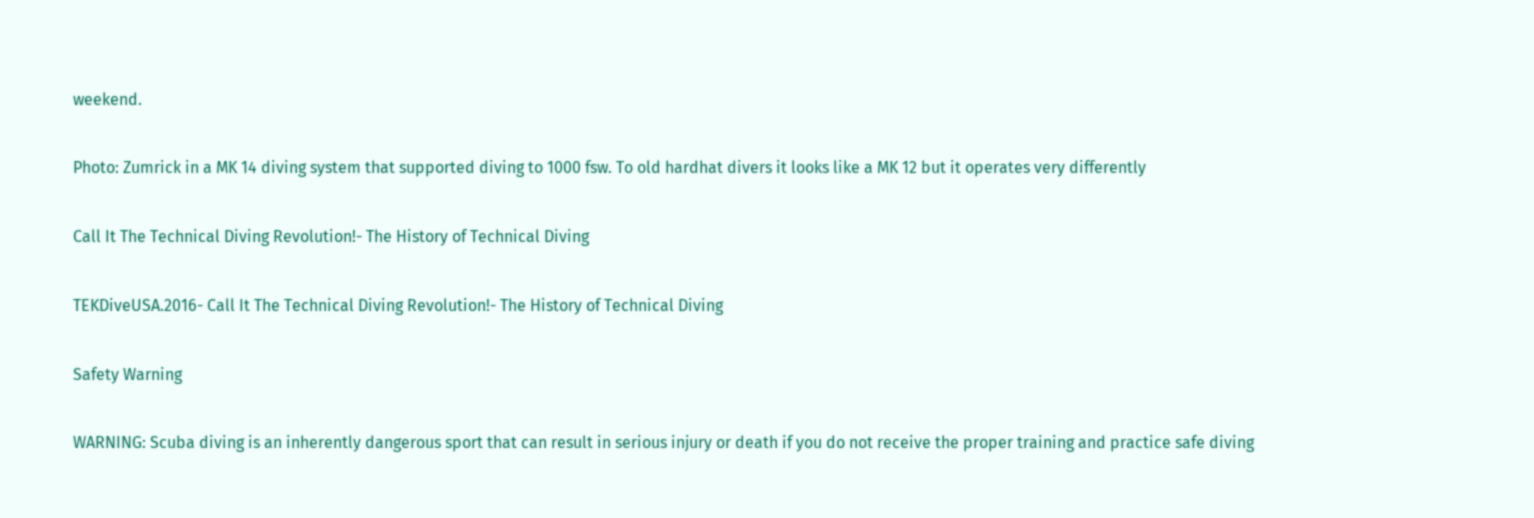weekend.

Photo: Zumrick in a MK 14 diving system that supported diving to 1000 fsw. To old hardhat divers it looks like a MK 12 but it operates very differently

Call It The Technical Diving Revolution!- The History of Technical Diving

TEKDiveUSA.2016- Call It The Technical Diving Revolution!- The History of Technical Diving

Safety Warning

WARNING: Scuba diving is an inherently dangerous sport that can result in serious injury or death if you do not receive the proper training and practice safe diving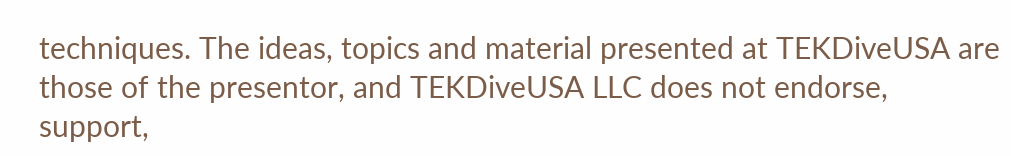techniques. The ideas, topics and material presented at TEKDiveUSA are those of the presentor, and TEKDiveUSA LLC does not endorse, support,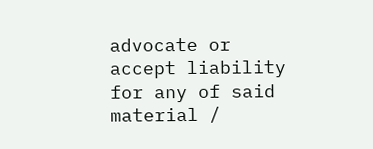advocate or accept liability for any of said material /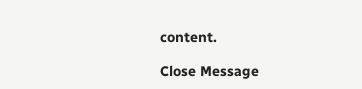content.

Close Message